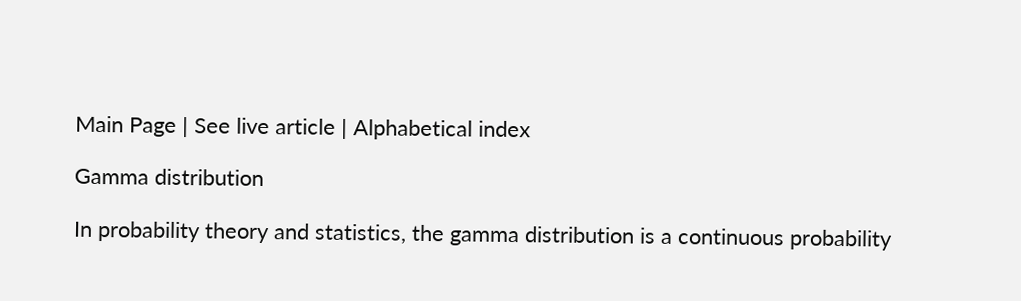Main Page | See live article | Alphabetical index

Gamma distribution

In probability theory and statistics, the gamma distribution is a continuous probability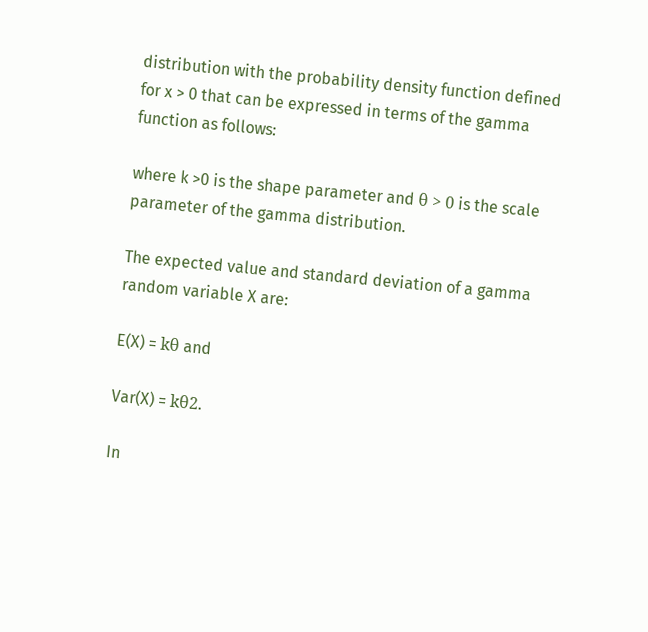distribution with the probability density function defined for x > 0 that can be expressed in terms of the gamma function as follows:

where k >0 is the shape parameter and θ > 0 is the scale parameter of the gamma distribution.

The expected value and standard deviation of a gamma random variable X are:

E(X) = kθ and

Var(X) = kθ2.

In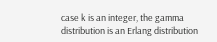case k is an integer, the gamma distribution is an Erlang distribution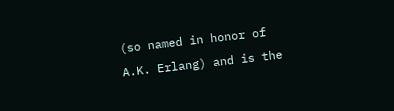(so named in honor of A.K. Erlang) and is the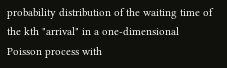probability distribution of the waiting time of the kth "arrival" in a one-dimensional Poisson process with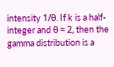intensity 1/θ. If k is a half-integer and θ = 2, then the gamma distribution is a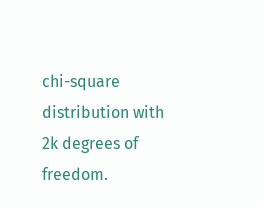chi-square distribution with 2k degrees of freedom.